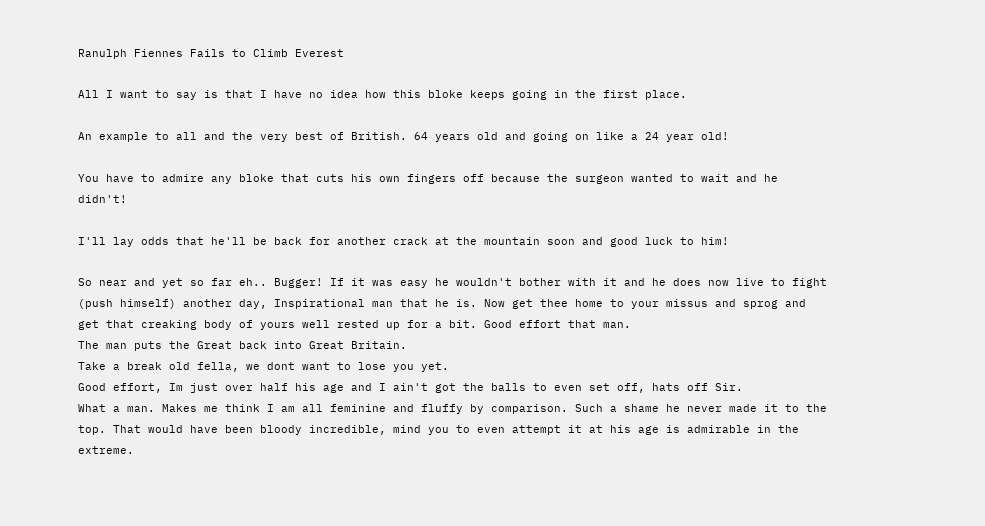Ranulph Fiennes Fails to Climb Everest

All I want to say is that I have no idea how this bloke keeps going in the first place.

An example to all and the very best of British. 64 years old and going on like a 24 year old!

You have to admire any bloke that cuts his own fingers off because the surgeon wanted to wait and he didn't!

I'll lay odds that he'll be back for another crack at the mountain soon and good luck to him!

So near and yet so far eh.. Bugger! If it was easy he wouldn't bother with it and he does now live to fight (push himself) another day, Inspirational man that he is. Now get thee home to your missus and sprog and get that creaking body of yours well rested up for a bit. Good effort that man.
The man puts the Great back into Great Britain.
Take a break old fella, we dont want to lose you yet.
Good effort, Im just over half his age and I ain't got the balls to even set off, hats off Sir.
What a man. Makes me think I am all feminine and fluffy by comparison. Such a shame he never made it to the top. That would have been bloody incredible, mind you to even attempt it at his age is admirable in the extreme.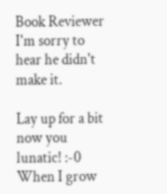Book Reviewer
I'm sorry to hear he didn't make it.

Lay up for a bit now you lunatic! :-0
When I grow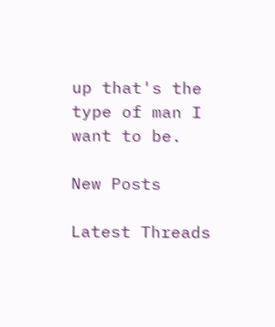up that's the type of man I want to be.

New Posts

Latest Threads